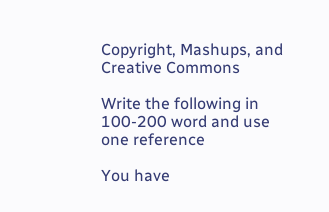Copyright, Mashups, and Creative Commons

Write the following in 100-200 word and use one reference

You have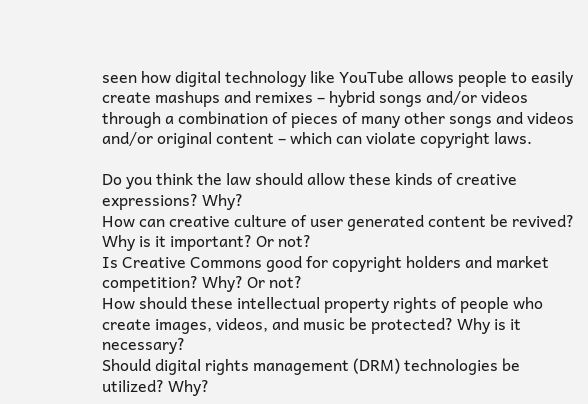seen how digital technology like YouTube allows people to easily create mashups and remixes – hybrid songs and/or videos through a combination of pieces of many other songs and videos and/or original content – which can violate copyright laws.

Do you think the law should allow these kinds of creative expressions? Why?
How can creative culture of user generated content be revived? Why is it important? Or not?
Is Creative Commons good for copyright holders and market competition? Why? Or not?
How should these intellectual property rights of people who create images, videos, and music be protected? Why is it necessary?
Should digital rights management (DRM) technologies be utilized? Why?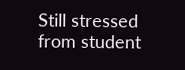Still stressed from student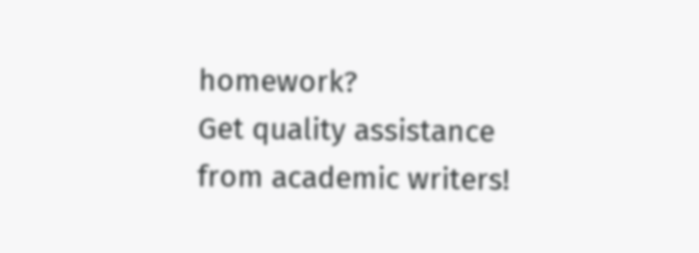homework?
Get quality assistance from academic writers!